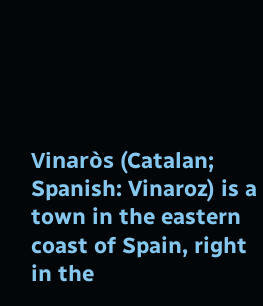Vinaròs (Catalan; Spanish: Vinaroz) is a town in the eastern coast of Spain, right in the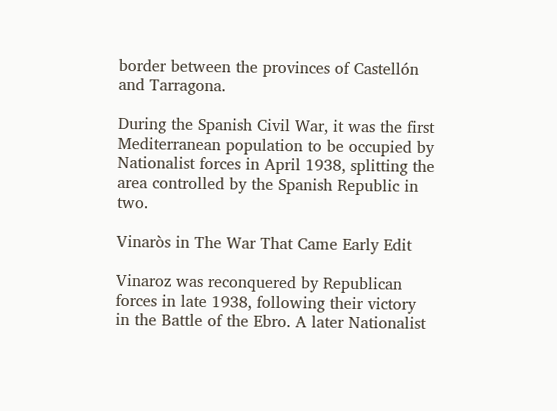border between the provinces of Castellón and Tarragona.

During the Spanish Civil War, it was the first Mediterranean population to be occupied by Nationalist forces in April 1938, splitting the area controlled by the Spanish Republic in two.

Vinaròs in The War That Came Early Edit

Vinaroz was reconquered by Republican forces in late 1938, following their victory in the Battle of the Ebro. A later Nationalist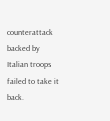counterattack backed by Italian troops failed to take it back.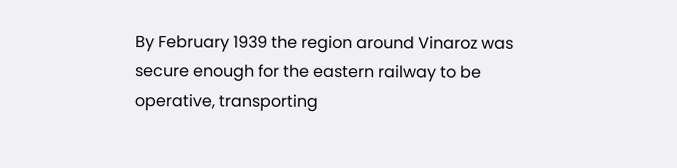By February 1939 the region around Vinaroz was secure enough for the eastern railway to be operative, transporting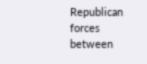Republican forces between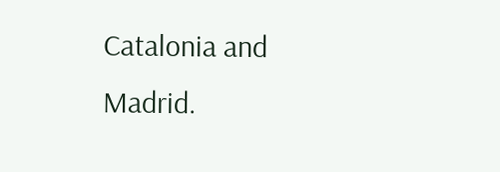Catalonia and Madrid.